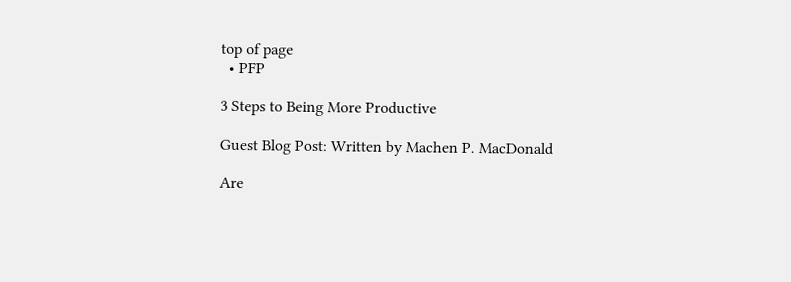top of page
  • PFP

3 Steps to Being More Productive

Guest Blog Post: Written by Machen P. MacDonald

Are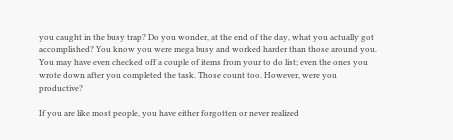you caught in the busy trap? Do you wonder, at the end of the day, what you actually got accomplished? You know you were mega busy and worked harder than those around you. You may have even checked off a couple of items from your to do list; even the ones you wrote down after you completed the task. Those count too. However, were you productive?

If you are like most people, you have either forgotten or never realized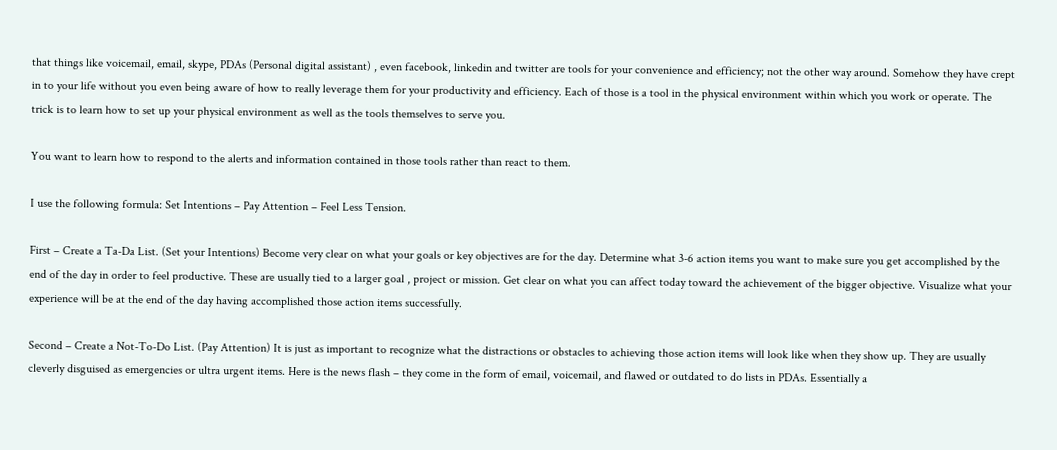that things like voicemail, email, skype, PDAs (Personal digital assistant) , even facebook, linkedin and twitter are tools for your convenience and efficiency; not the other way around. Somehow they have crept in to your life without you even being aware of how to really leverage them for your productivity and efficiency. Each of those is a tool in the physical environment within which you work or operate. The trick is to learn how to set up your physical environment as well as the tools themselves to serve you.

You want to learn how to respond to the alerts and information contained in those tools rather than react to them.

I use the following formula: Set Intentions – Pay Attention – Feel Less Tension.

First – Create a Ta-Da List. (Set your Intentions) Become very clear on what your goals or key objectives are for the day. Determine what 3-6 action items you want to make sure you get accomplished by the end of the day in order to feel productive. These are usually tied to a larger goal , project or mission. Get clear on what you can affect today toward the achievement of the bigger objective. Visualize what your experience will be at the end of the day having accomplished those action items successfully.

Second – Create a Not-To-Do List. (Pay Attention) It is just as important to recognize what the distractions or obstacles to achieving those action items will look like when they show up. They are usually cleverly disguised as emergencies or ultra urgent items. Here is the news flash – they come in the form of email, voicemail, and flawed or outdated to do lists in PDAs. Essentially a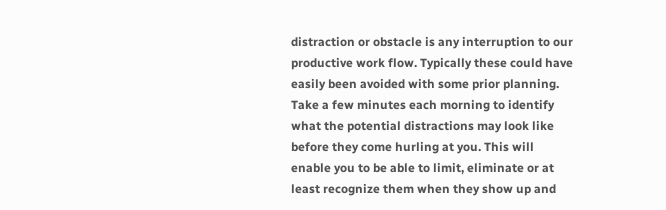distraction or obstacle is any interruption to our productive work flow. Typically these could have easily been avoided with some prior planning. Take a few minutes each morning to identify what the potential distractions may look like before they come hurling at you. This will enable you to be able to limit, eliminate or at least recognize them when they show up and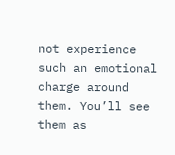not experience such an emotional charge around them. You’ll see them as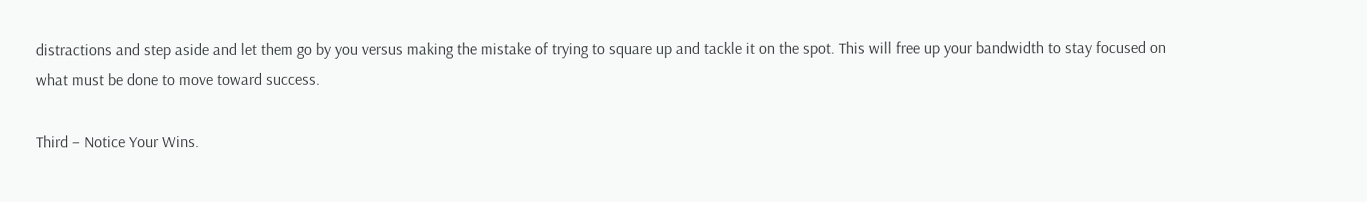distractions and step aside and let them go by you versus making the mistake of trying to square up and tackle it on the spot. This will free up your bandwidth to stay focused on what must be done to move toward success.

Third – Notice Your Wins.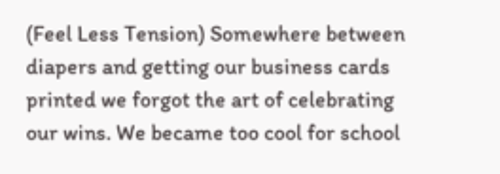(Feel Less Tension) Somewhere between diapers and getting our business cards printed we forgot the art of celebrating our wins. We became too cool for school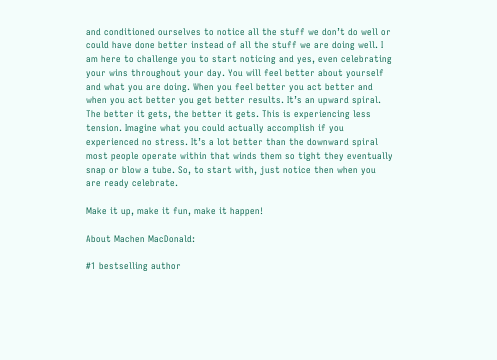and conditioned ourselves to notice all the stuff we don’t do well or could have done better instead of all the stuff we are doing well. I am here to challenge you to start noticing and yes, even celebrating your wins throughout your day. You will feel better about yourself and what you are doing. When you feel better you act better and when you act better you get better results. It’s an upward spiral. The better it gets, the better it gets. This is experiencing less tension. Imagine what you could actually accomplish if you experienced no stress. It’s a lot better than the downward spiral most people operate within that winds them so tight they eventually snap or blow a tube. So, to start with, just notice then when you are ready celebrate.

Make it up, make it fun, make it happen!

About Machen MacDonald:

#1 bestselling author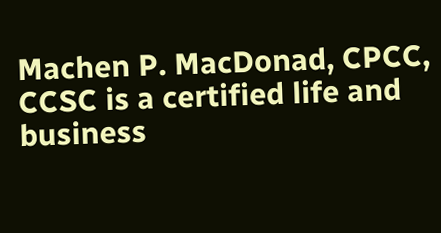Machen P. MacDonad, CPCC, CCSC is a certified life and business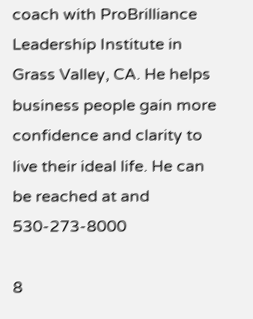coach with ProBrilliance Leadership Institute in Grass Valley, CA. He helps business people gain more confidence and clarity to live their ideal life. He can be reached at and 530-273-8000

8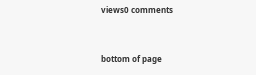views0 comments


bottom of page